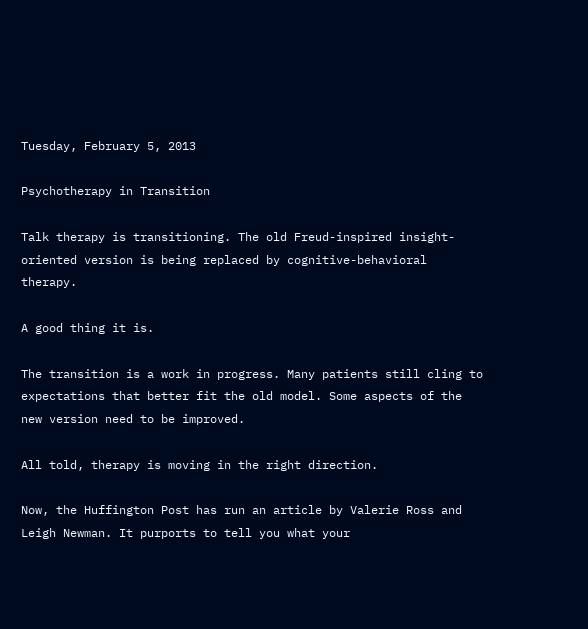Tuesday, February 5, 2013

Psychotherapy in Transition

Talk therapy is transitioning. The old Freud-inspired insight- oriented version is being replaced by cognitive-behavioral therapy.

A good thing it is.

The transition is a work in progress. Many patients still cling to expectations that better fit the old model. Some aspects of the new version need to be improved.

All told, therapy is moving in the right direction.

Now, the Huffington Post has run an article by Valerie Ross and Leigh Newman. It purports to tell you what your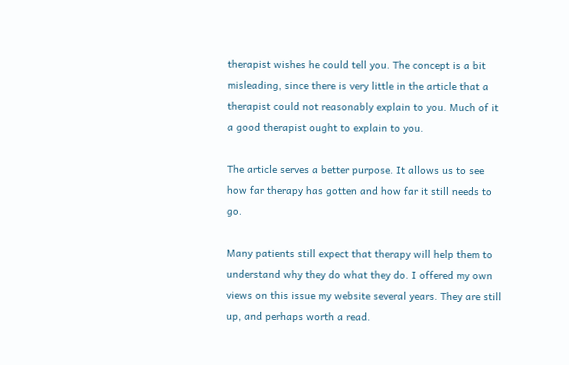therapist wishes he could tell you. The concept is a bit misleading, since there is very little in the article that a therapist could not reasonably explain to you. Much of it a good therapist ought to explain to you.

The article serves a better purpose. It allows us to see how far therapy has gotten and how far it still needs to go.

Many patients still expect that therapy will help them to understand why they do what they do. I offered my own views on this issue my website several years. They are still up, and perhaps worth a read.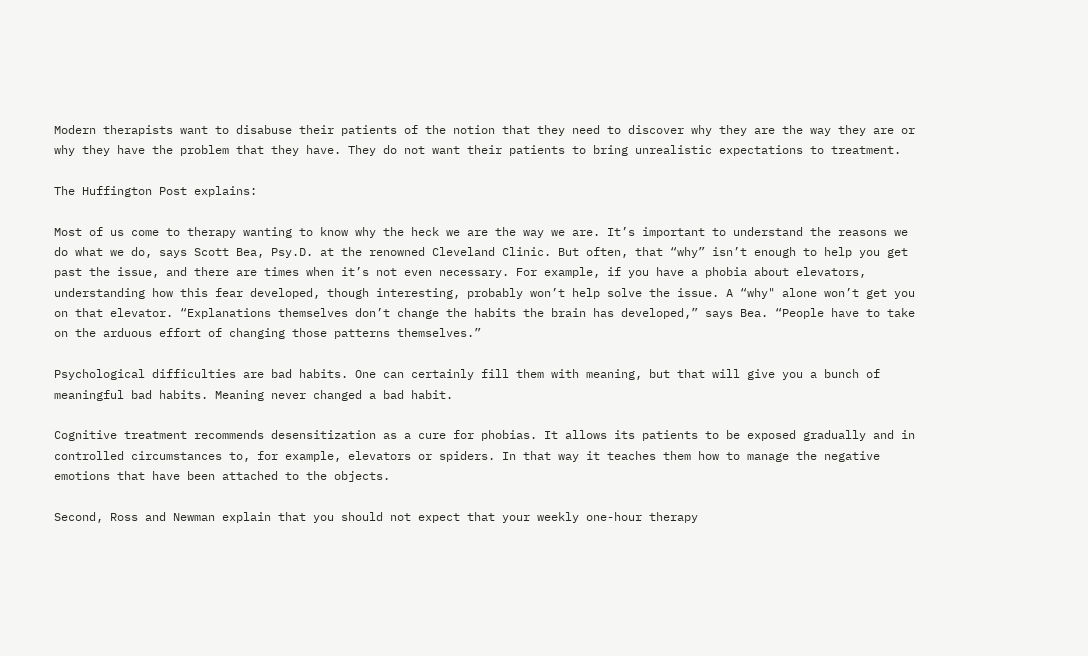Modern therapists want to disabuse their patients of the notion that they need to discover why they are the way they are or why they have the problem that they have. They do not want their patients to bring unrealistic expectations to treatment.

The Huffington Post explains:

Most of us come to therapy wanting to know why the heck we are the way we are. It’s important to understand the reasons we do what we do, says Scott Bea, Psy.D. at the renowned Cleveland Clinic. But often, that “why” isn’t enough to help you get past the issue, and there are times when it’s not even necessary. For example, if you have a phobia about elevators, understanding how this fear developed, though interesting, probably won’t help solve the issue. A “why" alone won’t get you on that elevator. “Explanations themselves don’t change the habits the brain has developed,” says Bea. “People have to take on the arduous effort of changing those patterns themselves.”

Psychological difficulties are bad habits. One can certainly fill them with meaning, but that will give you a bunch of meaningful bad habits. Meaning never changed a bad habit.

Cognitive treatment recommends desensitization as a cure for phobias. It allows its patients to be exposed gradually and in controlled circumstances to, for example, elevators or spiders. In that way it teaches them how to manage the negative emotions that have been attached to the objects.

Second, Ross and Newman explain that you should not expect that your weekly one-hour therapy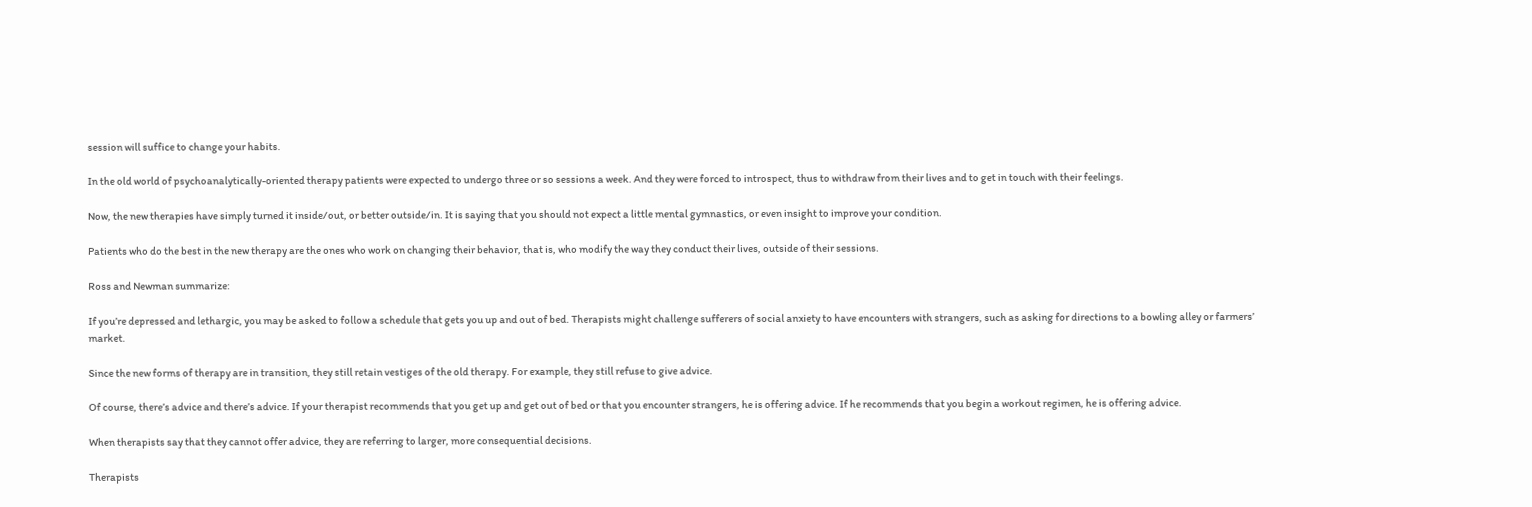session will suffice to change your habits.

In the old world of psychoanalytically-oriented therapy patients were expected to undergo three or so sessions a week. And they were forced to introspect, thus to withdraw from their lives and to get in touch with their feelings.

Now, the new therapies have simply turned it inside/out, or better outside/in. It is saying that you should not expect a little mental gymnastics, or even insight to improve your condition.

Patients who do the best in the new therapy are the ones who work on changing their behavior, that is, who modify the way they conduct their lives, outside of their sessions.

Ross and Newman summarize:

If you’re depressed and lethargic, you may be asked to follow a schedule that gets you up and out of bed. Therapists might challenge sufferers of social anxiety to have encounters with strangers, such as asking for directions to a bowling alley or farmers’ market.

Since the new forms of therapy are in transition, they still retain vestiges of the old therapy. For example, they still refuse to give advice.

Of course, there’s advice and there’s advice. If your therapist recommends that you get up and get out of bed or that you encounter strangers, he is offering advice. If he recommends that you begin a workout regimen, he is offering advice.

When therapists say that they cannot offer advice, they are referring to larger, more consequential decisions.

Therapists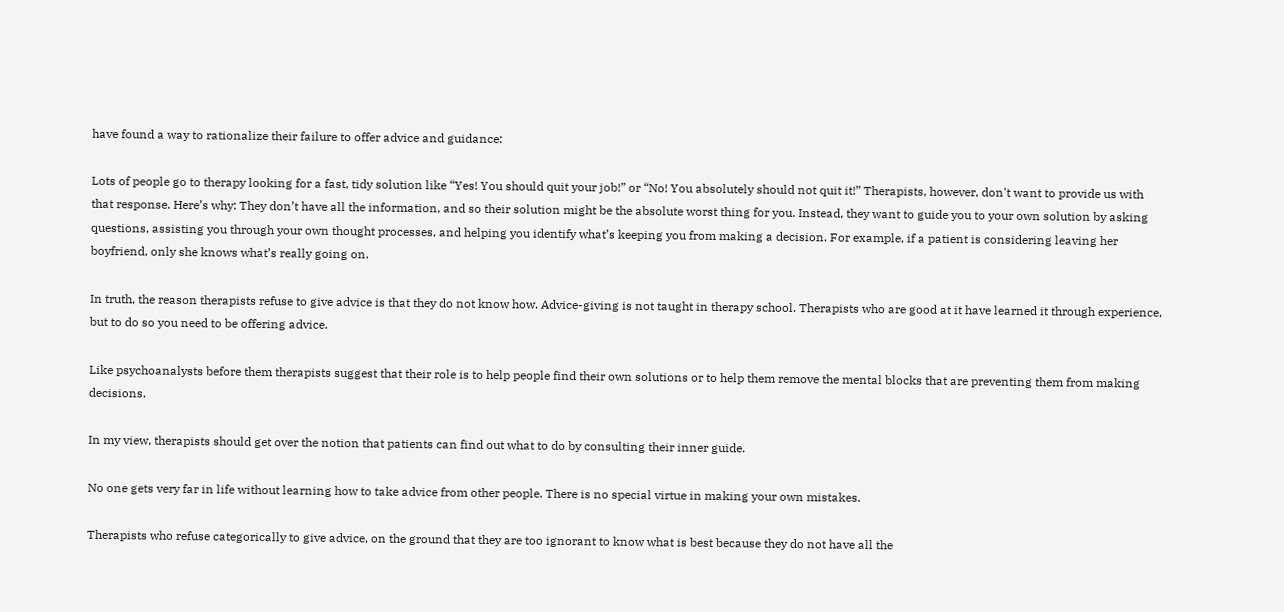have found a way to rationalize their failure to offer advice and guidance:

Lots of people go to therapy looking for a fast, tidy solution like “Yes! You should quit your job!” or “No! You absolutely should not quit it!” Therapists, however, don't want to provide us with that response. Here’s why: They don’t have all the information, and so their solution might be the absolute worst thing for you. Instead, they want to guide you to your own solution by asking questions, assisting you through your own thought processes, and helping you identify what’s keeping you from making a decision. For example, if a patient is considering leaving her boyfriend, only she knows what’s really going on.

In truth, the reason therapists refuse to give advice is that they do not know how. Advice-giving is not taught in therapy school. Therapists who are good at it have learned it through experience, but to do so you need to be offering advice.

Like psychoanalysts before them therapists suggest that their role is to help people find their own solutions or to help them remove the mental blocks that are preventing them from making decisions.

In my view, therapists should get over the notion that patients can find out what to do by consulting their inner guide.

No one gets very far in life without learning how to take advice from other people. There is no special virtue in making your own mistakes.

Therapists who refuse categorically to give advice, on the ground that they are too ignorant to know what is best because they do not have all the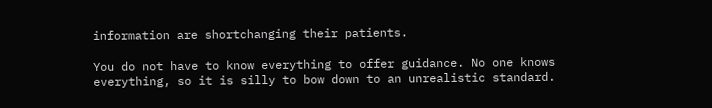information are shortchanging their patients.

You do not have to know everything to offer guidance. No one knows everything, so it is silly to bow down to an unrealistic standard.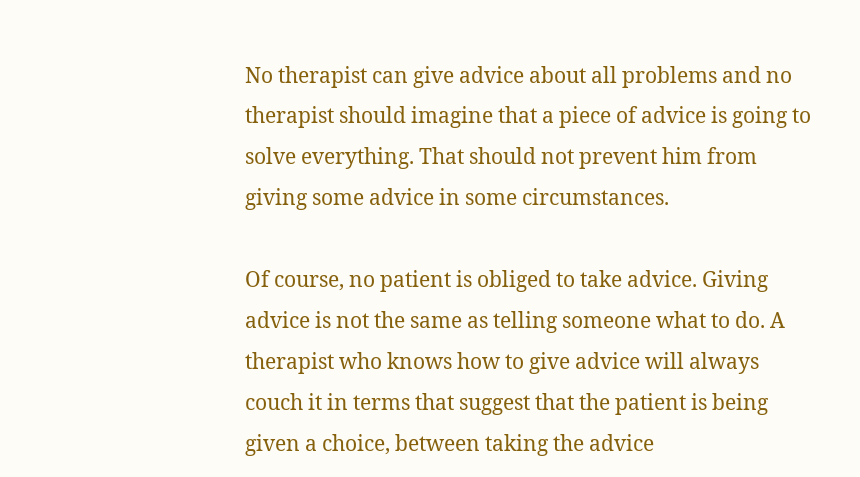No therapist can give advice about all problems and no therapist should imagine that a piece of advice is going to solve everything. That should not prevent him from giving some advice in some circumstances.

Of course, no patient is obliged to take advice. Giving advice is not the same as telling someone what to do. A therapist who knows how to give advice will always couch it in terms that suggest that the patient is being given a choice, between taking the advice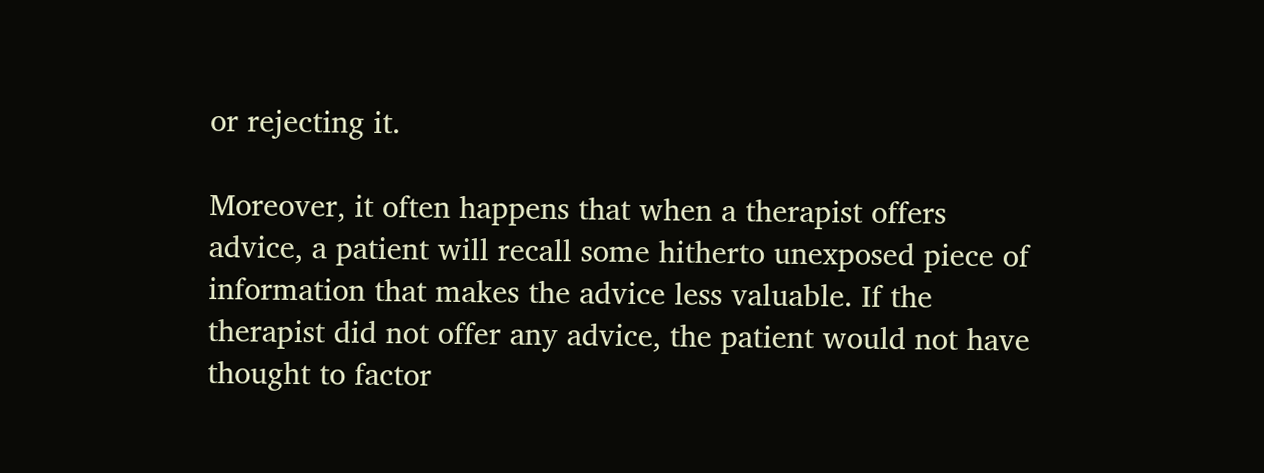or rejecting it.

Moreover, it often happens that when a therapist offers advice, a patient will recall some hitherto unexposed piece of information that makes the advice less valuable. If the therapist did not offer any advice, the patient would not have thought to factor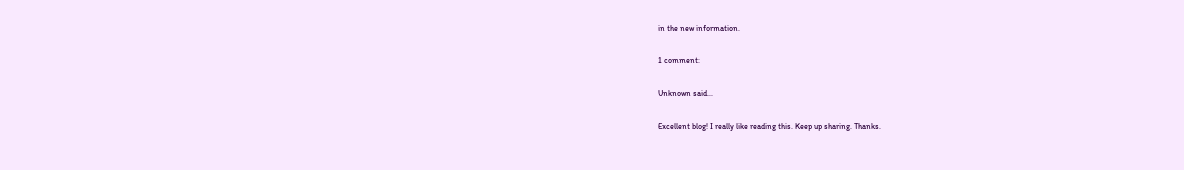in the new information.

1 comment:

Unknown said...

Excellent blog! I really like reading this. Keep up sharing. Thanks.